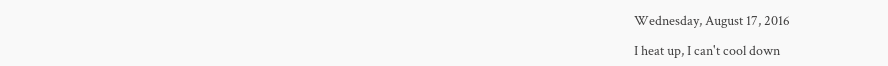Wednesday, August 17, 2016

I heat up, I can't cool down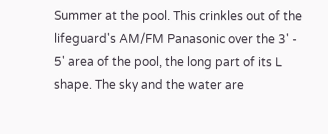Summer at the pool. This crinkles out of the lifeguard's AM/FM Panasonic over the 3' - 5' area of the pool, the long part of its L shape. The sky and the water are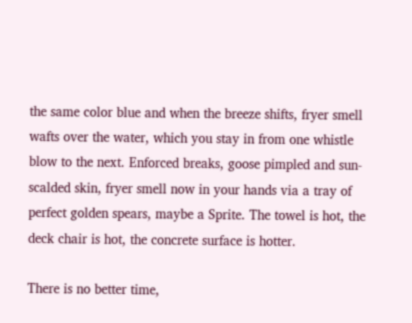the same color blue and when the breeze shifts, fryer smell wafts over the water, which you stay in from one whistle blow to the next. Enforced breaks, goose pimpled and sun-scalded skin, fryer smell now in your hands via a tray of perfect golden spears, maybe a Sprite. The towel is hot, the deck chair is hot, the concrete surface is hotter.

There is no better time,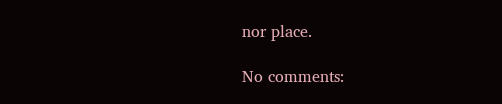nor place.

No comments: